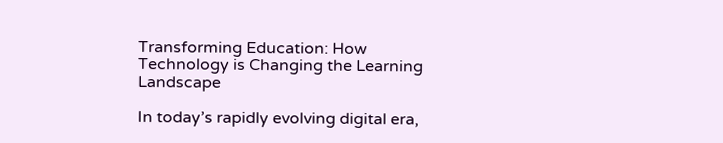Transforming Education: How Technology is Changing the Learning Landscape

In today’s rapidly evolving digital era,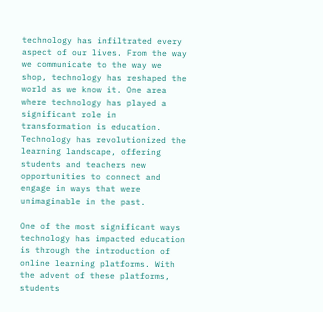technology has infiltrated every aspect of our lives. From the way we communicate to the way we shop, technology has reshaped the world as we know it. One area where technology has played a significant role in transformation is education. Technology has revolutionized the learning landscape, offering students and teachers new opportunities to connect and engage in ways that were unimaginable in the past.

One of the most significant ways technology has impacted education is through the introduction of online learning platforms. With the advent of these platforms, students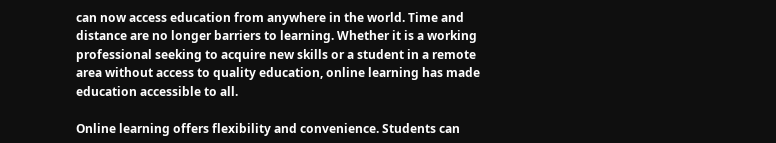can now access education from anywhere in the world. Time and distance are no longer barriers to learning. Whether it is a working professional seeking to acquire new skills or a student in a remote area without access to quality education, online learning has made education accessible to all.

Online learning offers flexibility and convenience. Students can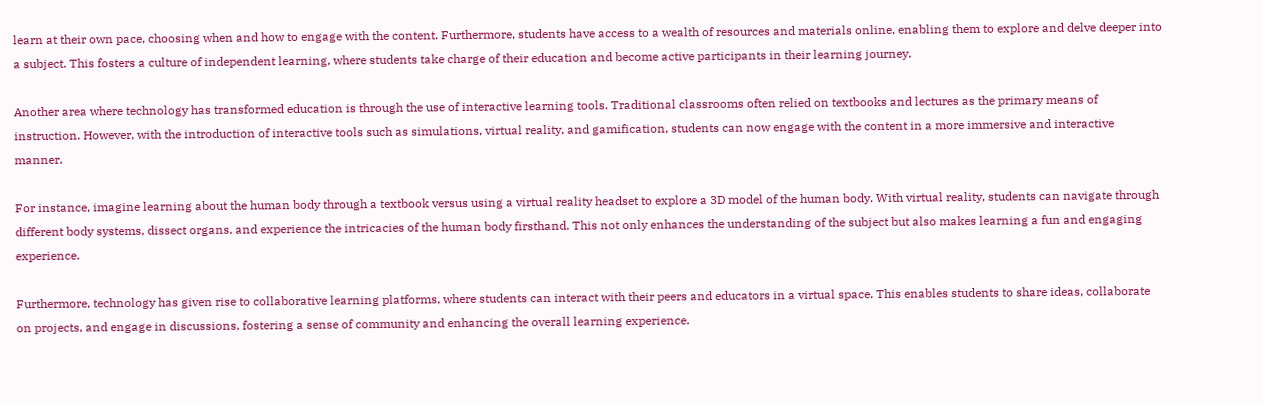learn at their own pace, choosing when and how to engage with the content. Furthermore, students have access to a wealth of resources and materials online, enabling them to explore and delve deeper into a subject. This fosters a culture of independent learning, where students take charge of their education and become active participants in their learning journey.

Another area where technology has transformed education is through the use of interactive learning tools. Traditional classrooms often relied on textbooks and lectures as the primary means of instruction. However, with the introduction of interactive tools such as simulations, virtual reality, and gamification, students can now engage with the content in a more immersive and interactive manner.

For instance, imagine learning about the human body through a textbook versus using a virtual reality headset to explore a 3D model of the human body. With virtual reality, students can navigate through different body systems, dissect organs, and experience the intricacies of the human body firsthand. This not only enhances the understanding of the subject but also makes learning a fun and engaging experience.

Furthermore, technology has given rise to collaborative learning platforms, where students can interact with their peers and educators in a virtual space. This enables students to share ideas, collaborate on projects, and engage in discussions, fostering a sense of community and enhancing the overall learning experience.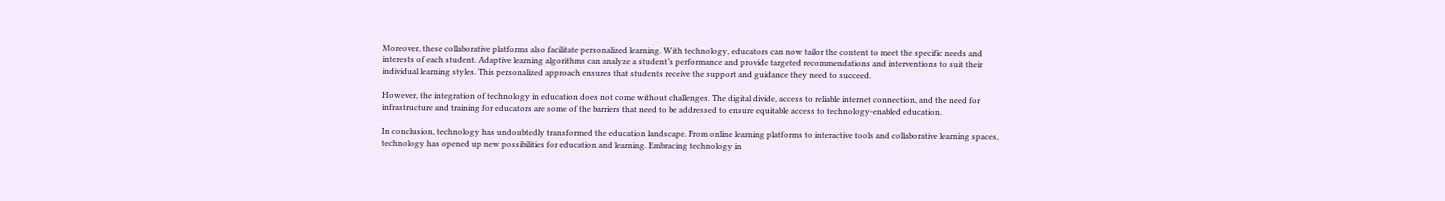Moreover, these collaborative platforms also facilitate personalized learning. With technology, educators can now tailor the content to meet the specific needs and interests of each student. Adaptive learning algorithms can analyze a student’s performance and provide targeted recommendations and interventions to suit their individual learning styles. This personalized approach ensures that students receive the support and guidance they need to succeed.

However, the integration of technology in education does not come without challenges. The digital divide, access to reliable internet connection, and the need for infrastructure and training for educators are some of the barriers that need to be addressed to ensure equitable access to technology-enabled education.

In conclusion, technology has undoubtedly transformed the education landscape. From online learning platforms to interactive tools and collaborative learning spaces, technology has opened up new possibilities for education and learning. Embracing technology in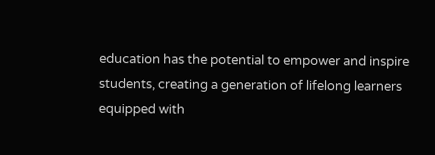education has the potential to empower and inspire students, creating a generation of lifelong learners equipped with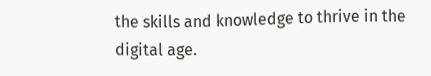the skills and knowledge to thrive in the digital age.